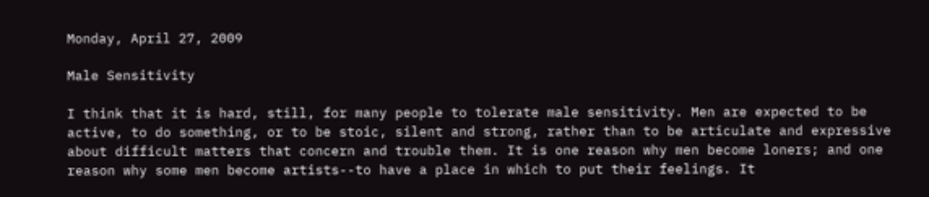Monday, April 27, 2009

Male Sensitivity

I think that it is hard, still, for many people to tolerate male sensitivity. Men are expected to be active, to do something, or to be stoic, silent and strong, rather than to be articulate and expressive about difficult matters that concern and trouble them. It is one reason why men become loners; and one reason why some men become artists--to have a place in which to put their feelings. It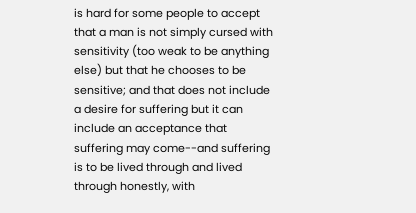is hard for some people to accept that a man is not simply cursed with sensitivity (too weak to be anything else) but that he chooses to be sensitive; and that does not include a desire for suffering but it can include an acceptance that suffering may come--and suffering is to be lived through and lived through honestly, with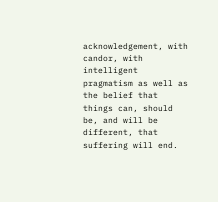acknowledgement, with candor, with intelligent pragmatism as well as the belief that things can, should be, and will be different, that suffering will end.